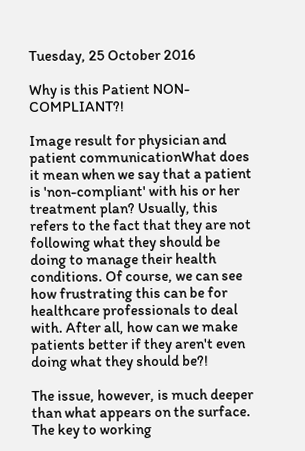Tuesday, 25 October 2016

Why is this Patient NON-COMPLIANT?!

Image result for physician and patient communicationWhat does it mean when we say that a patient is 'non-compliant' with his or her treatment plan? Usually, this refers to the fact that they are not following what they should be doing to manage their health conditions. Of course, we can see how frustrating this can be for healthcare professionals to deal with. After all, how can we make patients better if they aren't even doing what they should be?!

The issue, however, is much deeper than what appears on the surface. The key to working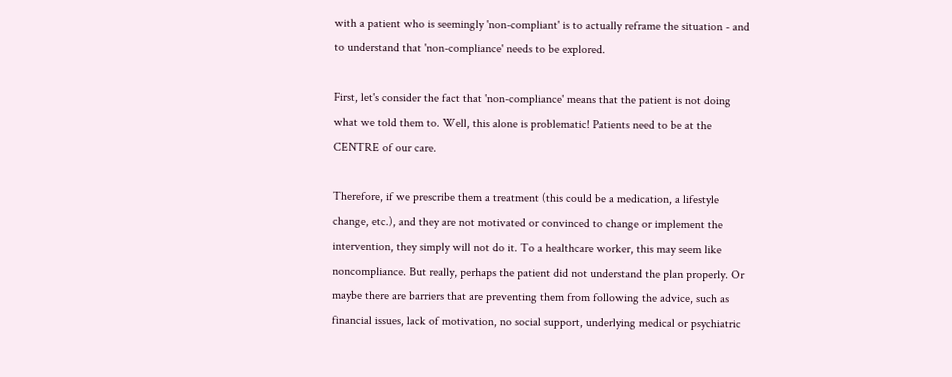with a patient who is seemingly 'non-compliant' is to actually reframe the situation - and to understand that 'non-compliance' needs to be explored.

First, let's consider the fact that 'non-compliance' means that the patient is not doing what we told them to. Well, this alone is problematic! Patients need to be at the CENTRE of our care.

Therefore, if we prescribe them a treatment (this could be a medication, a lifestyle change, etc.), and they are not motivated or convinced to change or implement the intervention, they simply will not do it. To a healthcare worker, this may seem like noncompliance. But really, perhaps the patient did not understand the plan properly. Or maybe there are barriers that are preventing them from following the advice, such as financial issues, lack of motivation, no social support, underlying medical or psychiatric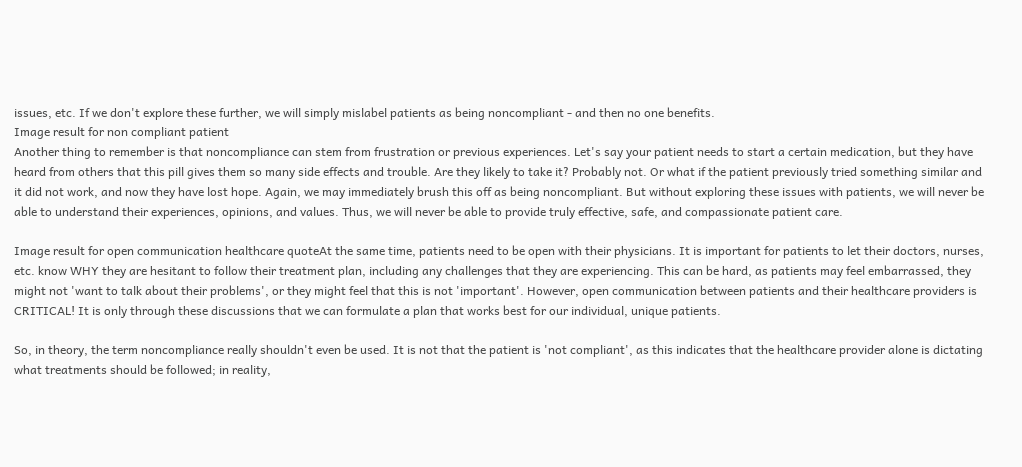issues, etc. If we don't explore these further, we will simply mislabel patients as being noncompliant - and then no one benefits.
Image result for non compliant patient
Another thing to remember is that noncompliance can stem from frustration or previous experiences. Let's say your patient needs to start a certain medication, but they have heard from others that this pill gives them so many side effects and trouble. Are they likely to take it? Probably not. Or what if the patient previously tried something similar and it did not work, and now they have lost hope. Again, we may immediately brush this off as being noncompliant. But without exploring these issues with patients, we will never be able to understand their experiences, opinions, and values. Thus, we will never be able to provide truly effective, safe, and compassionate patient care.

Image result for open communication healthcare quoteAt the same time, patients need to be open with their physicians. It is important for patients to let their doctors, nurses, etc. know WHY they are hesitant to follow their treatment plan, including any challenges that they are experiencing. This can be hard, as patients may feel embarrassed, they might not 'want to talk about their problems', or they might feel that this is not 'important'. However, open communication between patients and their healthcare providers is CRITICAL! It is only through these discussions that we can formulate a plan that works best for our individual, unique patients.

So, in theory, the term noncompliance really shouldn't even be used. It is not that the patient is 'not compliant', as this indicates that the healthcare provider alone is dictating what treatments should be followed; in reality,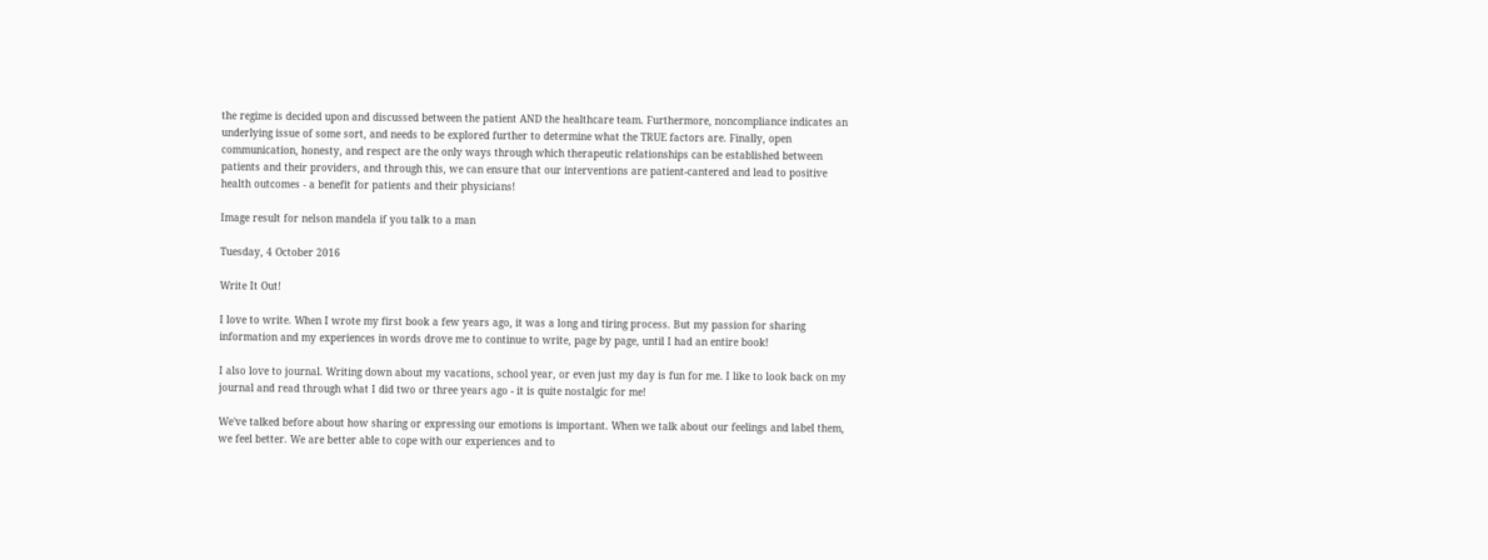the regime is decided upon and discussed between the patient AND the healthcare team. Furthermore, noncompliance indicates an underlying issue of some sort, and needs to be explored further to determine what the TRUE factors are. Finally, open communication, honesty, and respect are the only ways through which therapeutic relationships can be established between patients and their providers, and through this, we can ensure that our interventions are patient-cantered and lead to positive health outcomes - a benefit for patients and their physicians!

Image result for nelson mandela if you talk to a man

Tuesday, 4 October 2016

Write It Out!

I love to write. When I wrote my first book a few years ago, it was a long and tiring process. But my passion for sharing information and my experiences in words drove me to continue to write, page by page, until I had an entire book!

I also love to journal. Writing down about my vacations, school year, or even just my day is fun for me. I like to look back on my journal and read through what I did two or three years ago - it is quite nostalgic for me!

We've talked before about how sharing or expressing our emotions is important. When we talk about our feelings and label them, we feel better. We are better able to cope with our experiences and to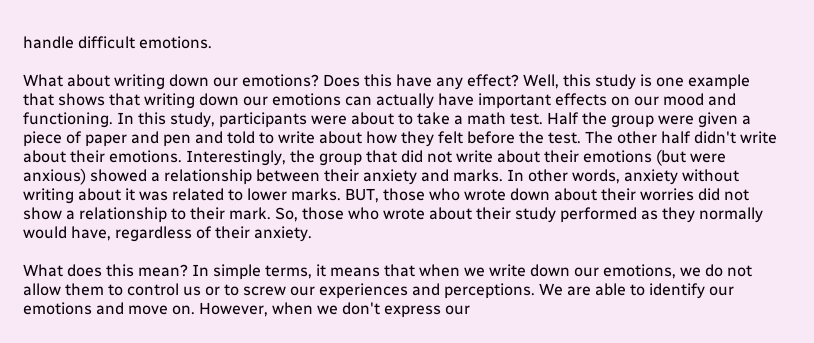handle difficult emotions.

What about writing down our emotions? Does this have any effect? Well, this study is one example that shows that writing down our emotions can actually have important effects on our mood and functioning. In this study, participants were about to take a math test. Half the group were given a piece of paper and pen and told to write about how they felt before the test. The other half didn't write about their emotions. Interestingly, the group that did not write about their emotions (but were anxious) showed a relationship between their anxiety and marks. In other words, anxiety without writing about it was related to lower marks. BUT, those who wrote down about their worries did not show a relationship to their mark. So, those who wrote about their study performed as they normally would have, regardless of their anxiety.

What does this mean? In simple terms, it means that when we write down our emotions, we do not allow them to control us or to screw our experiences and perceptions. We are able to identify our emotions and move on. However, when we don't express our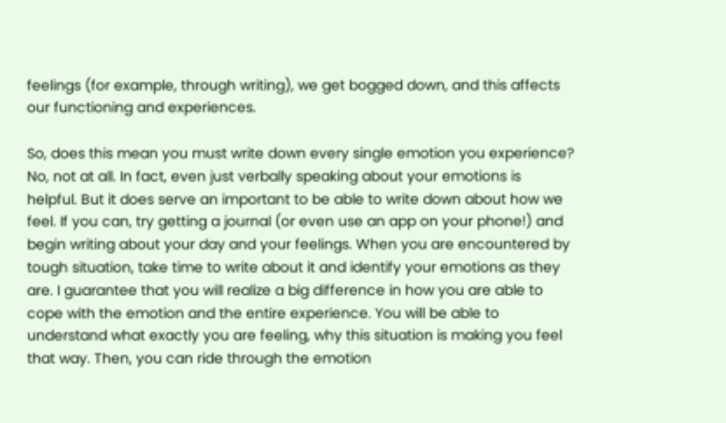feelings (for example, through writing), we get bogged down, and this affects our functioning and experiences.

So, does this mean you must write down every single emotion you experience? No, not at all. In fact, even just verbally speaking about your emotions is helpful. But it does serve an important to be able to write down about how we feel. If you can, try getting a journal (or even use an app on your phone!) and begin writing about your day and your feelings. When you are encountered by tough situation, take time to write about it and identify your emotions as they are. I guarantee that you will realize a big difference in how you are able to cope with the emotion and the entire experience. You will be able to understand what exactly you are feeling, why this situation is making you feel that way. Then, you can ride through the emotion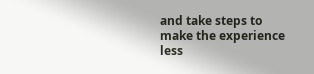and take steps to make the experience less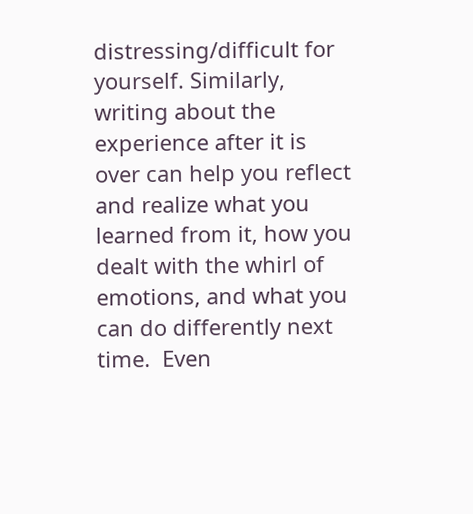distressing/difficult for yourself. Similarly, writing about the experience after it is over can help you reflect and realize what you learned from it, how you dealt with the whirl of emotions, and what you can do differently next time.  Even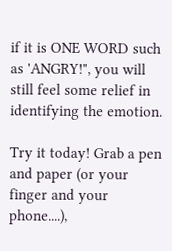if it is ONE WORD such as 'ANGRY!", you will still feel some relief in identifying the emotion.

Try it today! Grab a pen and paper (or your finger and your phone....),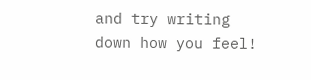and try writing down how you feel!